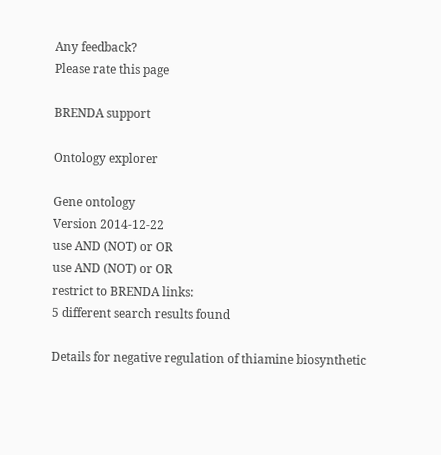Any feedback?
Please rate this page

BRENDA support

Ontology explorer

Gene ontology
Version 2014-12-22
use AND (NOT) or OR
use AND (NOT) or OR
restrict to BRENDA links:
5 different search results found

Details for negative regulation of thiamine biosynthetic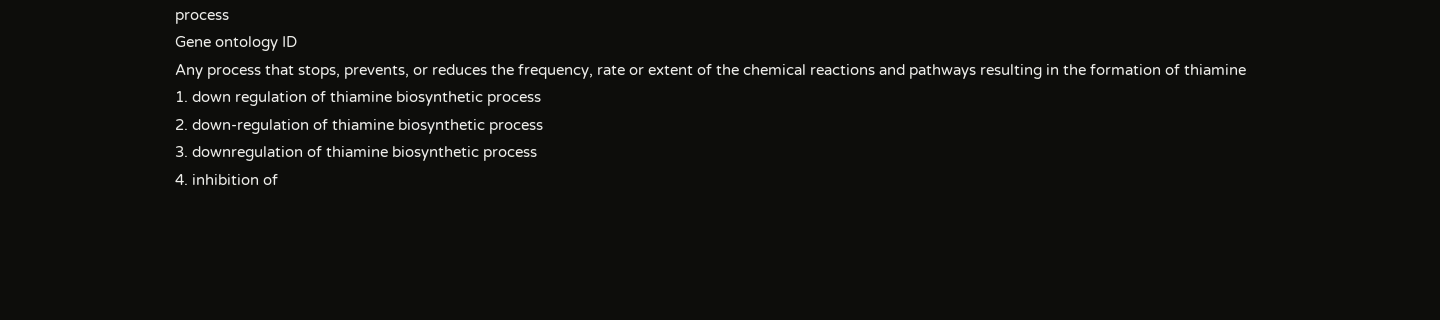process
Gene ontology ID
Any process that stops, prevents, or reduces the frequency, rate or extent of the chemical reactions and pathways resulting in the formation of thiamine
1. down regulation of thiamine biosynthetic process
2. down-regulation of thiamine biosynthetic process
3. downregulation of thiamine biosynthetic process
4. inhibition of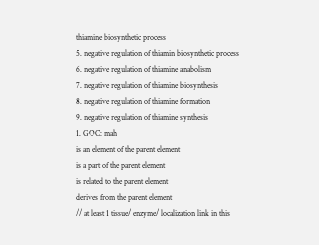thiamine biosynthetic process
5. negative regulation of thiamin biosynthetic process
6. negative regulation of thiamine anabolism
7. negative regulation of thiamine biosynthesis
8. negative regulation of thiamine formation
9. negative regulation of thiamine synthesis
1. GOC: mah
is an element of the parent element
is a part of the parent element
is related to the parent element
derives from the parent element
// at least 1 tissue/ enzyme/ localization link in this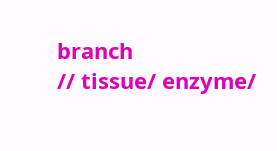branch
// tissue/ enzyme/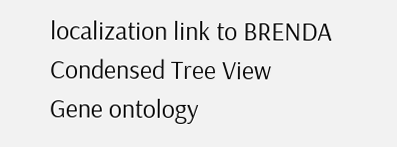localization link to BRENDA
Condensed Tree View
Gene ontology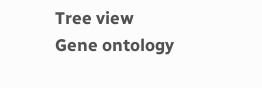Tree view
Gene ontology